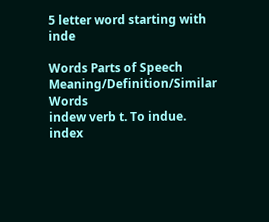5 letter word starting with inde

Words Parts of Speech Meaning/Definition/Similar Words
indew verb t. To indue.
index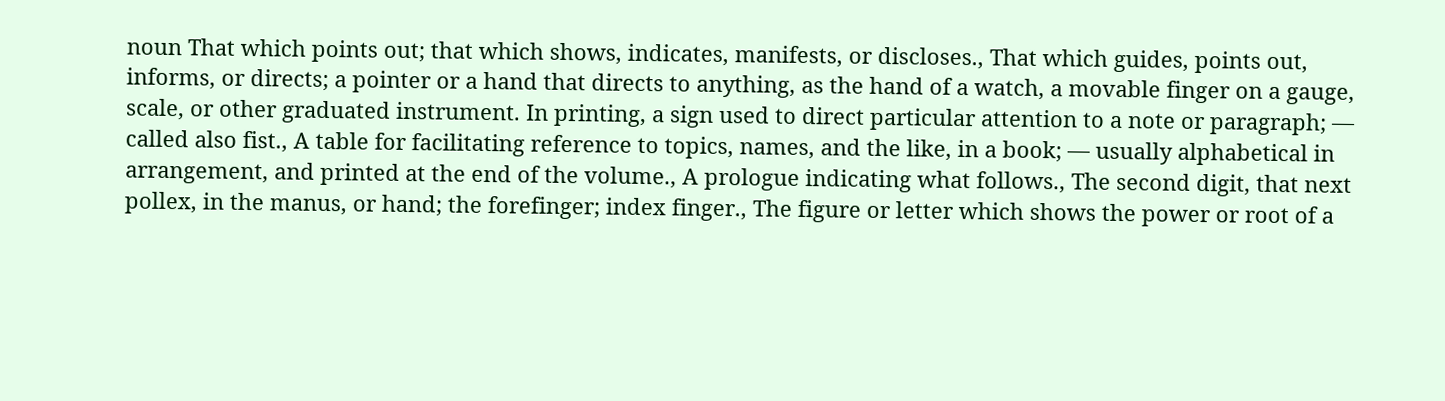noun That which points out; that which shows, indicates, manifests, or discloses., That which guides, points out, informs, or directs; a pointer or a hand that directs to anything, as the hand of a watch, a movable finger on a gauge, scale, or other graduated instrument. In printing, a sign used to direct particular attention to a note or paragraph; — called also fist., A table for facilitating reference to topics, names, and the like, in a book; — usually alphabetical in arrangement, and printed at the end of the volume., A prologue indicating what follows., The second digit, that next pollex, in the manus, or hand; the forefinger; index finger., The figure or letter which shows the power or root of a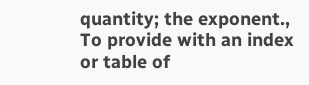quantity; the exponent., To provide with an index or table of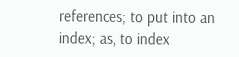references; to put into an index; as, to index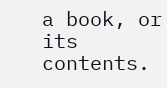a book, or its contents.